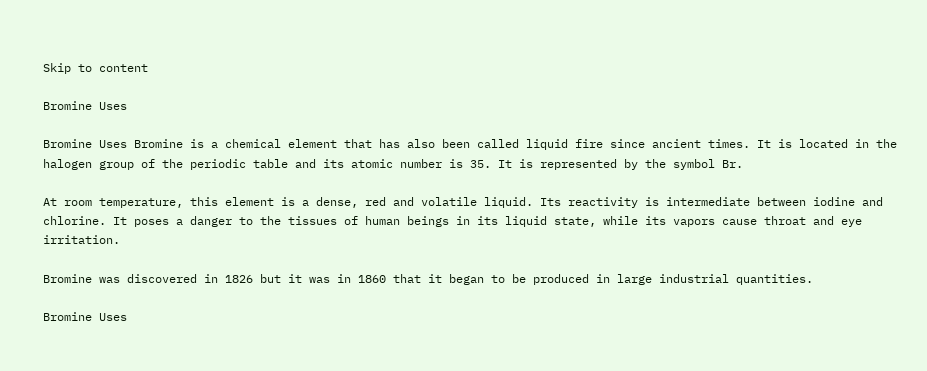Skip to content

Bromine Uses

Bromine Uses Bromine is a chemical element that has also been called liquid fire since ancient times. It is located in the halogen group of the periodic table and its atomic number is 35. It is represented by the symbol Br.

At room temperature, this element is a dense, red and volatile liquid. Its reactivity is intermediate between iodine and chlorine. It poses a danger to the tissues of human beings in its liquid state, while its vapors cause throat and eye irritation.

Bromine was discovered in 1826 but it was in 1860 that it began to be produced in large industrial quantities.

Bromine Uses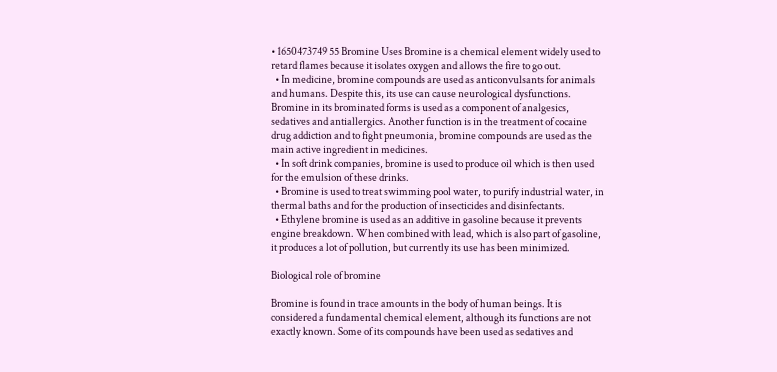• 1650473749 55 Bromine Uses Bromine is a chemical element widely used to retard flames because it isolates oxygen and allows the fire to go out.
  • In medicine, bromine compounds are used as anticonvulsants for animals and humans. Despite this, its use can cause neurological dysfunctions. Bromine in its brominated forms is used as a component of analgesics, sedatives and antiallergics. Another function is in the treatment of cocaine drug addiction and to fight pneumonia, bromine compounds are used as the main active ingredient in medicines.
  • In soft drink companies, bromine is used to produce oil which is then used for the emulsion of these drinks.
  • Bromine is used to treat swimming pool water, to purify industrial water, in thermal baths and for the production of insecticides and disinfectants.
  • Ethylene bromine is used as an additive in gasoline because it prevents engine breakdown. When combined with lead, which is also part of gasoline, it produces a lot of pollution, but currently its use has been minimized.

Biological role of bromine

Bromine is found in trace amounts in the body of human beings. It is considered a fundamental chemical element, although its functions are not exactly known. Some of its compounds have been used as sedatives and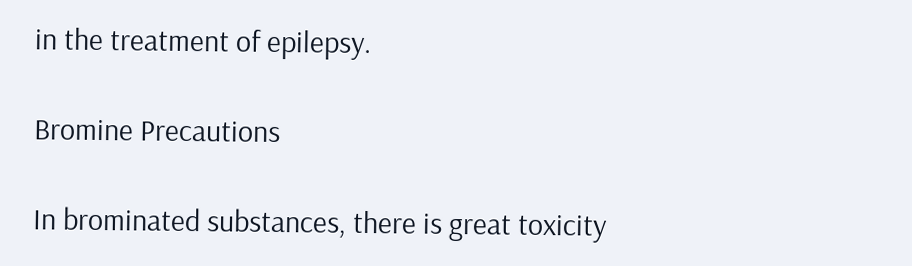in the treatment of epilepsy.

Bromine Precautions

In brominated substances, there is great toxicity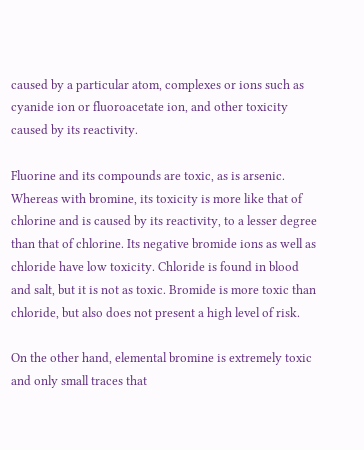caused by a particular atom, complexes or ions such as cyanide ion or fluoroacetate ion, and other toxicity caused by its reactivity.

Fluorine and its compounds are toxic, as is arsenic. Whereas with bromine, its toxicity is more like that of chlorine and is caused by its reactivity, to a lesser degree than that of chlorine. Its negative bromide ions as well as chloride have low toxicity. Chloride is found in blood and salt, but it is not as toxic. Bromide is more toxic than chloride, but also does not present a high level of risk.

On the other hand, elemental bromine is extremely toxic and only small traces that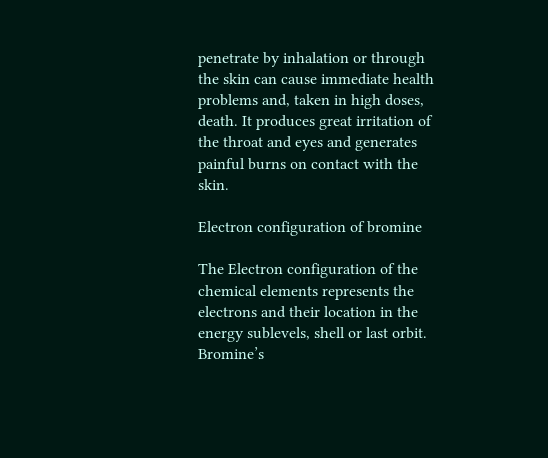penetrate by inhalation or through the skin can cause immediate health problems and, taken in high doses, death. It produces great irritation of the throat and eyes and generates painful burns on contact with the skin.

Electron configuration of bromine

The Electron configuration of the chemical elements represents the electrons and their location in the energy sublevels, shell or last orbit. Bromine’s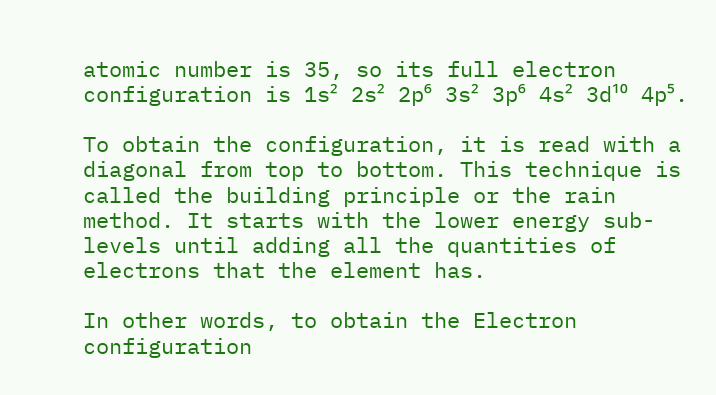atomic number is 35, so its full electron configuration is 1s² 2s² 2p⁶ 3s² 3p⁶ 4s² 3d¹⁰ 4p⁵.

To obtain the configuration, it is read with a diagonal from top to bottom. This technique is called the building principle or the rain method. It starts with the lower energy sub-levels until adding all the quantities of electrons that the element has.

In other words, to obtain the Electron configuration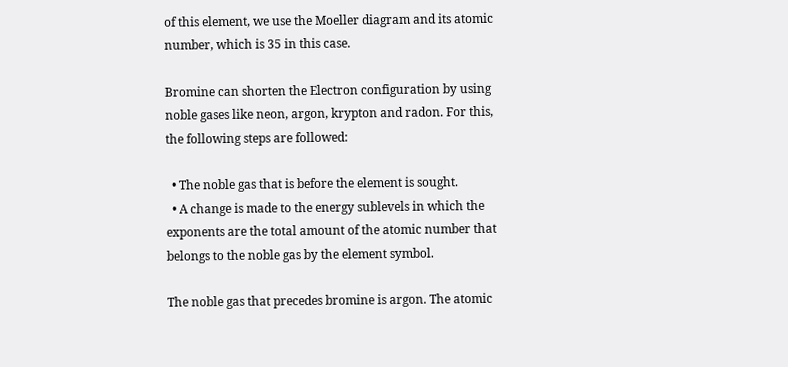of this element, we use the Moeller diagram and its atomic number, which is 35 in this case.

Bromine can shorten the Electron configuration by using noble gases like neon, argon, krypton and radon. For this, the following steps are followed:

  • The noble gas that is before the element is sought.
  • A change is made to the energy sublevels in which the exponents are the total amount of the atomic number that belongs to the noble gas by the element symbol.

The noble gas that precedes bromine is argon. The atomic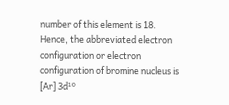number of this element is 18. Hence, the abbreviated electron configuration or electron configuration of bromine nucleus is [Ar] 3d¹⁰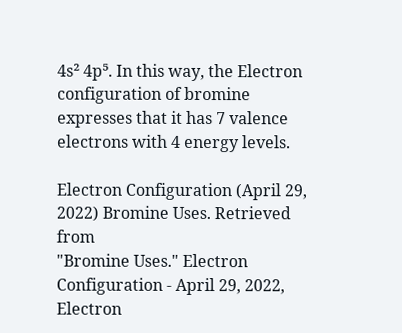4s² 4p⁵. In this way, the Electron configuration of bromine expresses that it has 7 valence electrons with 4 energy levels.

Electron Configuration (April 29, 2022) Bromine Uses. Retrieved from
"Bromine Uses." Electron Configuration - April 29, 2022,
Electron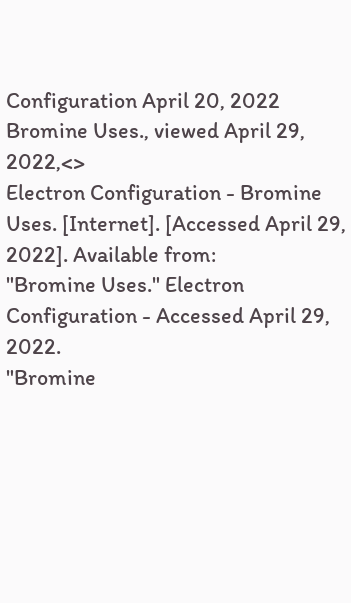Configuration April 20, 2022 Bromine Uses., viewed April 29, 2022,<>
Electron Configuration - Bromine Uses. [Internet]. [Accessed April 29, 2022]. Available from:
"Bromine Uses." Electron Configuration - Accessed April 29, 2022.
"Bromine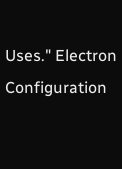Uses." Electron Configuration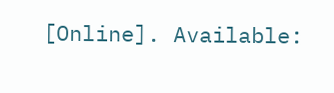[Online]. Available: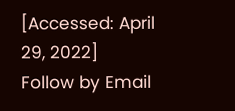[Accessed: April 29, 2022]
Follow by Email